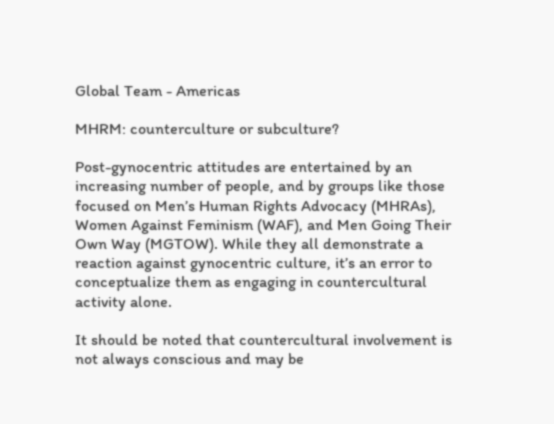Global Team - Americas

MHRM: counterculture or subculture?

Post-gynocentric attitudes are entertained by an increasing number of people, and by groups like those focused on Men’s Human Rights Advocacy (MHRAs), Women Against Feminism (WAF), and Men Going Their Own Way (MGTOW). While they all demonstrate a reaction against gynocentric culture, it’s an error to conceptualize them as engaging in countercultural activity alone.

It should be noted that countercultural involvement is not always conscious and may be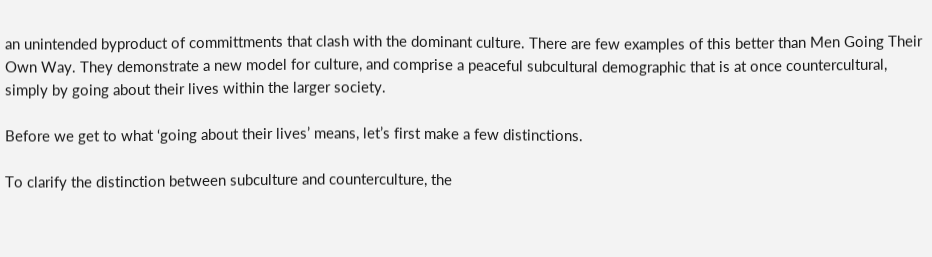an unintended byproduct of committments that clash with the dominant culture. There are few examples of this better than Men Going Their Own Way. They demonstrate a new model for culture, and comprise a peaceful subcultural demographic that is at once countercultural, simply by going about their lives within the larger society.

Before we get to what ‘going about their lives’ means, let’s first make a few distinctions.

To clarify the distinction between subculture and counterculture, the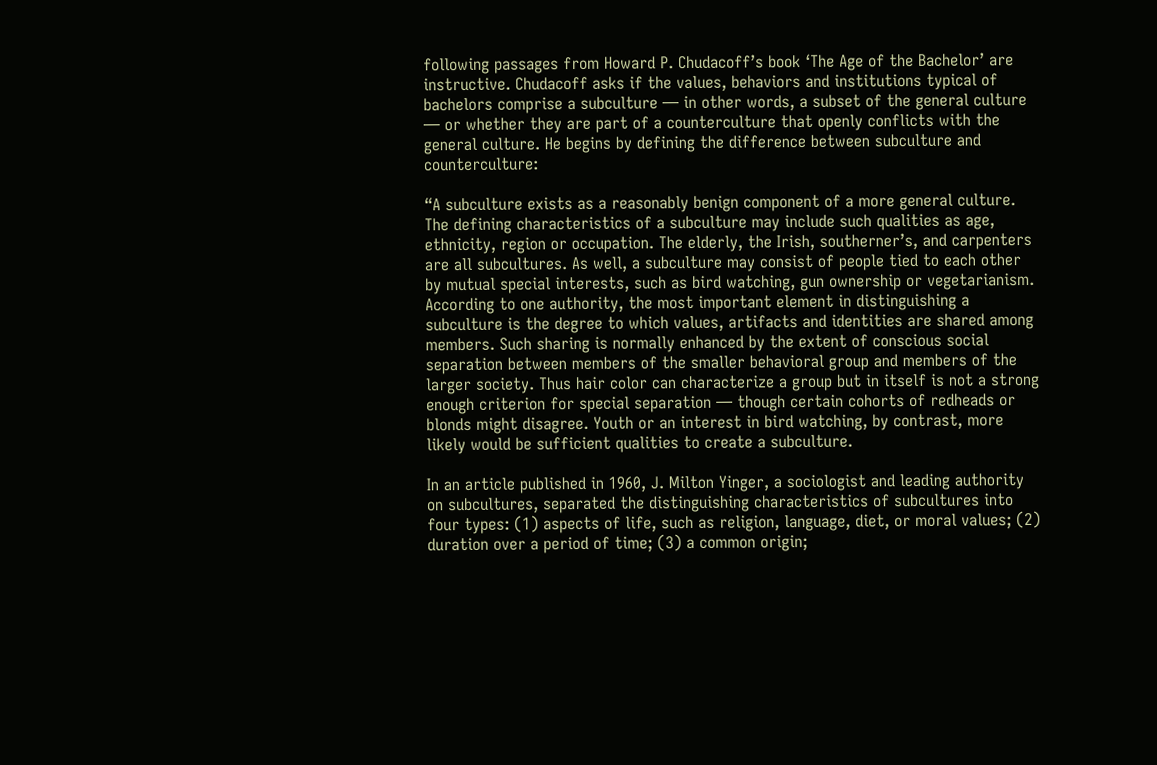following passages from Howard P. Chudacoff’s book ‘The Age of the Bachelor’ are instructive. Chudacoff asks if the values, behaviors and institutions typical of bachelors comprise a subculture — in other words, a subset of the general culture — or whether they are part of a counterculture that openly conflicts with the general culture. He begins by defining the difference between subculture and counterculture:

“A subculture exists as a reasonably benign component of a more general culture. The defining characteristics of a subculture may include such qualities as age, ethnicity, region or occupation. The elderly, the Irish, southerner’s, and carpenters are all subcultures. As well, a subculture may consist of people tied to each other by mutual special interests, such as bird watching, gun ownership or vegetarianism. According to one authority, the most important element in distinguishing a subculture is the degree to which values, artifacts and identities are shared among members. Such sharing is normally enhanced by the extent of conscious social separation between members of the smaller behavioral group and members of the larger society. Thus hair color can characterize a group but in itself is not a strong enough criterion for special separation — though certain cohorts of redheads or blonds might disagree. Youth or an interest in bird watching, by contrast, more likely would be sufficient qualities to create a subculture.

In an article published in 1960, J. Milton Yinger, a sociologist and leading authority on subcultures, separated the distinguishing characteristics of subcultures into four types: (1) aspects of life, such as religion, language, diet, or moral values; (2) duration over a period of time; (3) a common origin;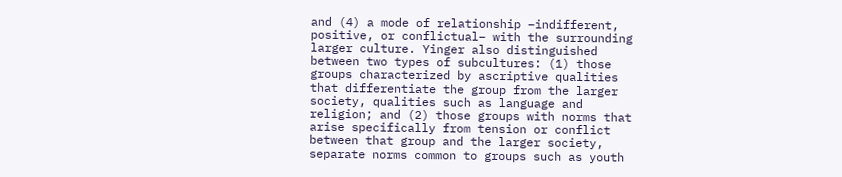and (4) a mode of relationship –indifferent, positive, or conflictual– with the surrounding larger culture. Yinger also distinguished between two types of subcultures: (1) those groups characterized by ascriptive qualities that differentiate the group from the larger society, qualities such as language and religion; and (2) those groups with norms that arise specifically from tension or conflict between that group and the larger society, separate norms common to groups such as youth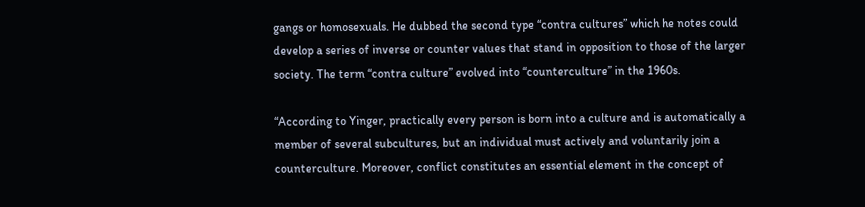gangs or homosexuals. He dubbed the second type “contra cultures” which he notes could develop a series of inverse or counter values that stand in opposition to those of the larger society. The term “contra culture” evolved into “counterculture” in the 1960s.

“According to Yinger, practically every person is born into a culture and is automatically a member of several subcultures, but an individual must actively and voluntarily join a counterculture. Moreover, conflict constitutes an essential element in the concept of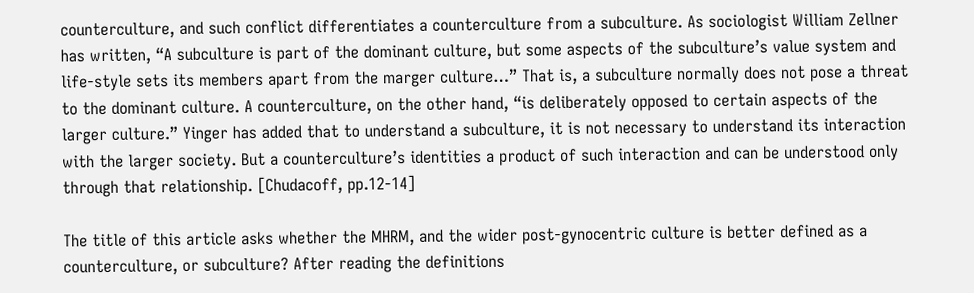counterculture, and such conflict differentiates a counterculture from a subculture. As sociologist William Zellner has written, “A subculture is part of the dominant culture, but some aspects of the subculture’s value system and life-style sets its members apart from the marger culture…” That is, a subculture normally does not pose a threat to the dominant culture. A counterculture, on the other hand, “is deliberately opposed to certain aspects of the larger culture.” Yinger has added that to understand a subculture, it is not necessary to understand its interaction with the larger society. But a counterculture’s identities a product of such interaction and can be understood only through that relationship. [Chudacoff, pp.12-14]

The title of this article asks whether the MHRM, and the wider post-gynocentric culture is better defined as a counterculture, or subculture? After reading the definitions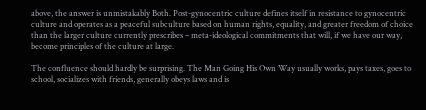above, the answer is unmistakably Both. Post-gynocentric culture defines itself in resistance to gynocentric culture and operates as a peaceful subculture based on human rights, equality, and greater freedom of choice than the larger culture currently prescribes – meta-ideological commitments that will, if we have our way, become principles of the culture at large.

The confluence should hardly be surprising. The Man Going His Own Way usually works, pays taxes, goes to school, socializes with friends, generally obeys laws and is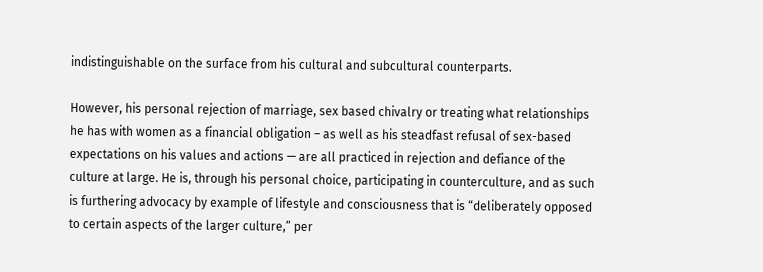indistinguishable on the surface from his cultural and subcultural counterparts.

However, his personal rejection of marriage, sex based chivalry or treating what relationships he has with women as a financial obligation – as well as his steadfast refusal of sex-based expectations on his values and actions — are all practiced in rejection and defiance of the culture at large. He is, through his personal choice, participating in counterculture, and as such is furthering advocacy by example of lifestyle and consciousness that is “deliberately opposed to certain aspects of the larger culture,” per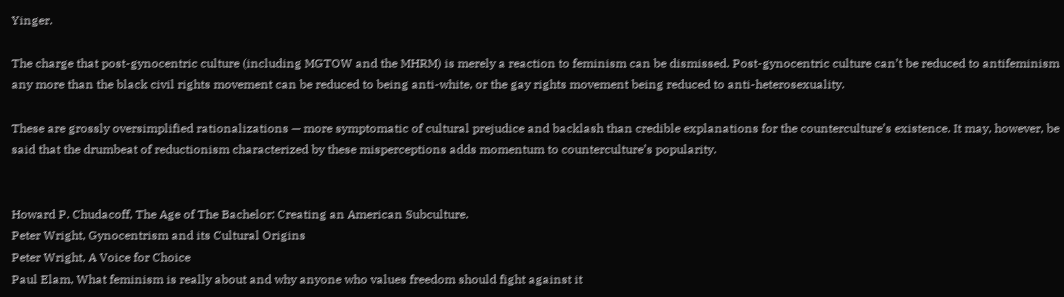Yinger.

The charge that post-gynocentric culture (including MGTOW and the MHRM) is merely a reaction to feminism can be dismissed. Post-gynocentric culture can’t be reduced to antifeminism any more than the black civil rights movement can be reduced to being anti-white, or the gay rights movement being reduced to anti-heterosexuality.

These are grossly oversimplified rationalizations — more symptomatic of cultural prejudice and backlash than credible explanations for the counterculture’s existence. It may, however, be said that the drumbeat of reductionism characterized by these misperceptions adds momentum to counterculture’s popularity.


Howard P. Chudacoff, The Age of The Bachelor: Creating an American Subculture.
Peter Wright, Gynocentrism and its Cultural Origins
Peter Wright, A Voice for Choice
Paul Elam, What feminism is really about and why anyone who values freedom should fight against it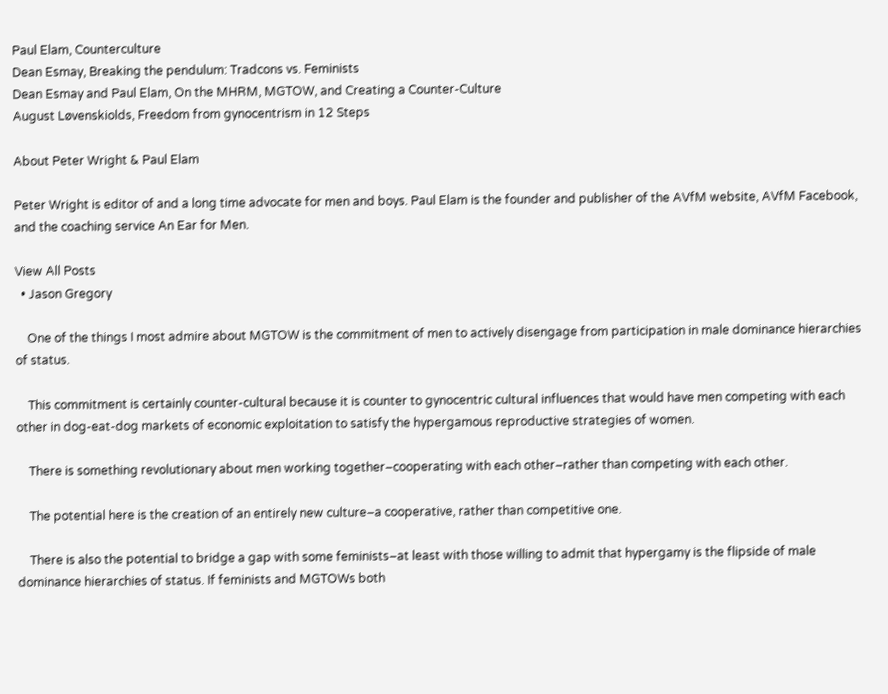Paul Elam, Counterculture
Dean Esmay, Breaking the pendulum: Tradcons vs. Feminists
Dean Esmay and Paul Elam, On the MHRM, MGTOW, and Creating a Counter-Culture
August Løvenskiolds, Freedom from gynocentrism in 12 Steps

About Peter Wright & Paul Elam

Peter Wright is editor of and a long time advocate for men and boys. Paul Elam is the founder and publisher of the AVfM website, AVfM Facebook, and the coaching service An Ear for Men.

View All Posts
  • Jason Gregory

    One of the things I most admire about MGTOW is the commitment of men to actively disengage from participation in male dominance hierarchies of status.

    This commitment is certainly counter-cultural because it is counter to gynocentric cultural influences that would have men competing with each other in dog-eat-dog markets of economic exploitation to satisfy the hypergamous reproductive strategies of women.

    There is something revolutionary about men working together–cooperating with each other–rather than competing with each other.

    The potential here is the creation of an entirely new culture–a cooperative, rather than competitive one.

    There is also the potential to bridge a gap with some feminists–at least with those willing to admit that hypergamy is the flipside of male dominance hierarchies of status. If feminists and MGTOWs both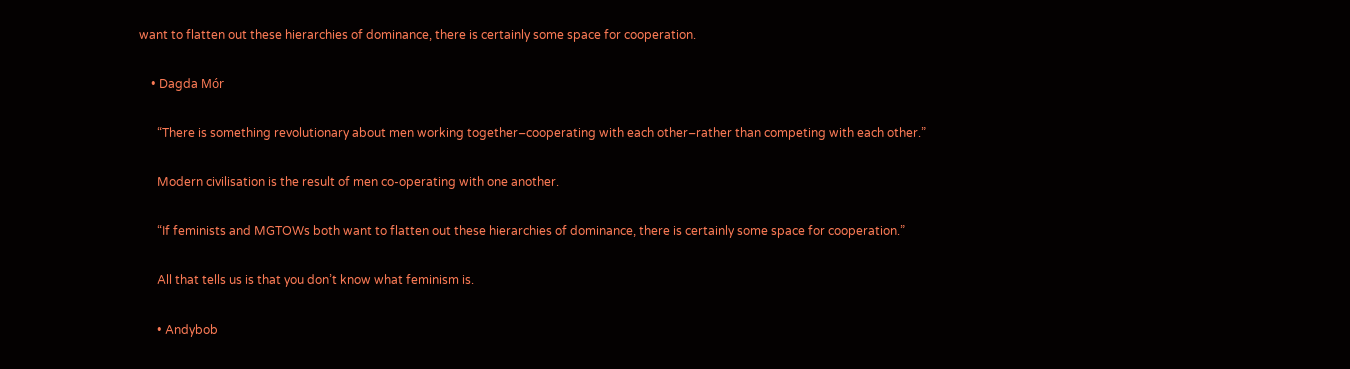want to flatten out these hierarchies of dominance, there is certainly some space for cooperation.

    • Dagda Mór

      “There is something revolutionary about men working together–cooperating with each other–rather than competing with each other.”

      Modern civilisation is the result of men co-operating with one another.

      “If feminists and MGTOWs both want to flatten out these hierarchies of dominance, there is certainly some space for cooperation.”

      All that tells us is that you don’t know what feminism is.

      • Andybob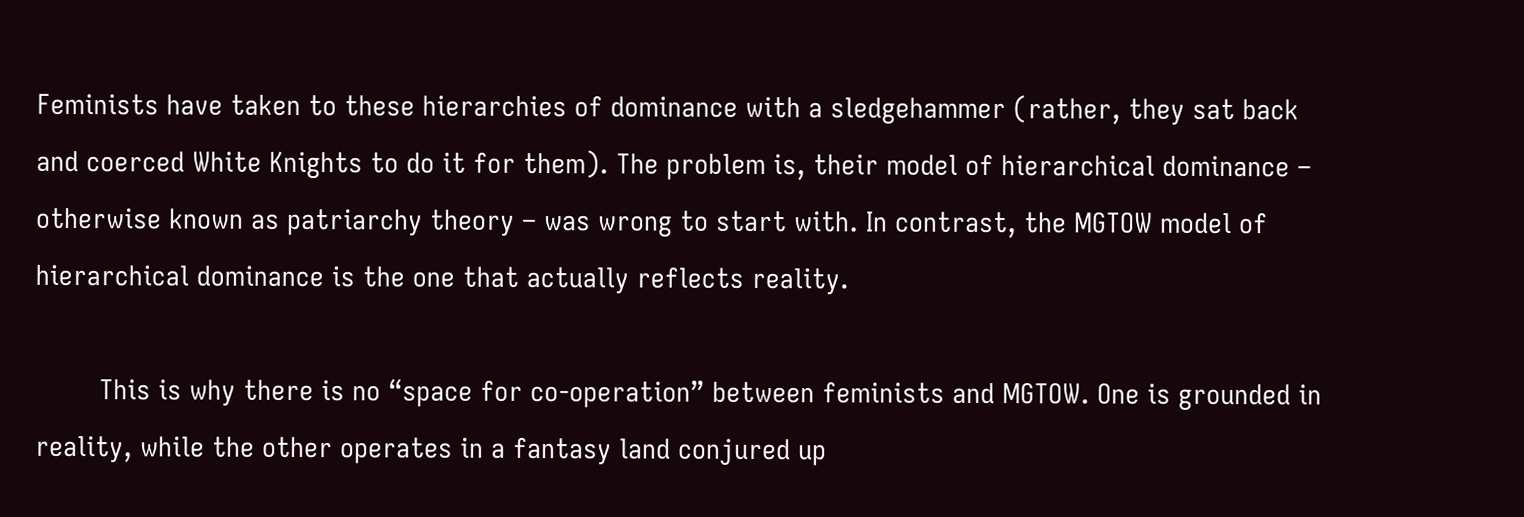Feminists have taken to these hierarchies of dominance with a sledgehammer (rather, they sat back and coerced White Knights to do it for them). The problem is, their model of hierarchical dominance – otherwise known as patriarchy theory – was wrong to start with. In contrast, the MGTOW model of hierarchical dominance is the one that actually reflects reality.

        This is why there is no “space for co-operation” between feminists and MGTOW. One is grounded in reality, while the other operates in a fantasy land conjured up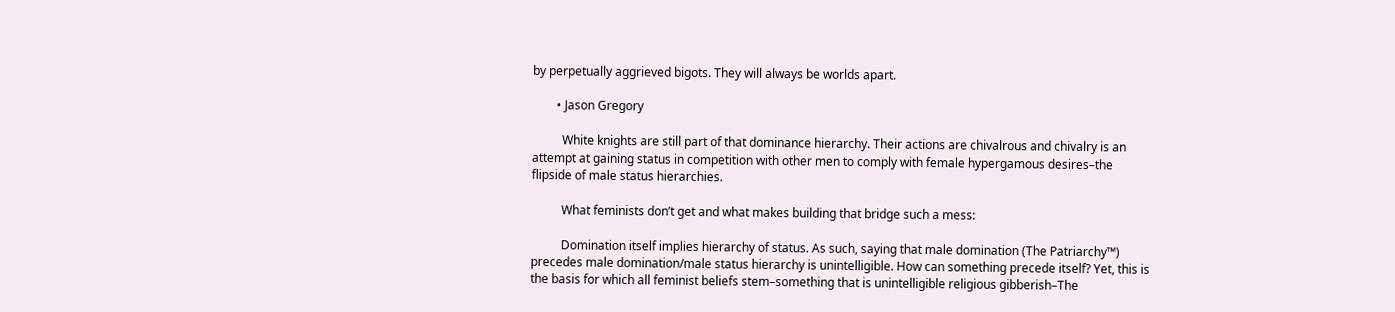by perpetually aggrieved bigots. They will always be worlds apart.

        • Jason Gregory

          White knights are still part of that dominance hierarchy. Their actions are chivalrous and chivalry is an attempt at gaining status in competition with other men to comply with female hypergamous desires–the flipside of male status hierarchies.

          What feminists don’t get and what makes building that bridge such a mess:

          Domination itself implies hierarchy of status. As such, saying that male domination (The Patriarchy™) precedes male domination/male status hierarchy is unintelligible. How can something precede itself? Yet, this is the basis for which all feminist beliefs stem–something that is unintelligible religious gibberish–The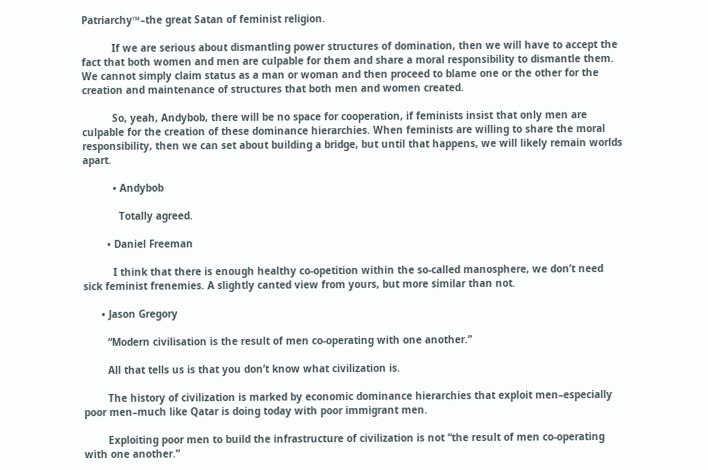Patriarchy™–the great Satan of feminist religion.

          If we are serious about dismantling power structures of domination, then we will have to accept the fact that both women and men are culpable for them and share a moral responsibility to dismantle them. We cannot simply claim status as a man or woman and then proceed to blame one or the other for the creation and maintenance of structures that both men and women created.

          So, yeah, Andybob, there will be no space for cooperation, if feminists insist that only men are culpable for the creation of these dominance hierarchies. When feminists are willing to share the moral responsibility, then we can set about building a bridge, but until that happens, we will likely remain worlds apart.

          • Andybob

            Totally agreed.

        • Daniel Freeman

          I think that there is enough healthy co-opetition within the so-called manosphere, we don’t need sick feminist frenemies. A slightly canted view from yours, but more similar than not.

      • Jason Gregory

        “Modern civilisation is the result of men co-operating with one another.”

        All that tells us is that you don’t know what civilization is.

        The history of civilization is marked by economic dominance hierarchies that exploit men–especially poor men–much like Qatar is doing today with poor immigrant men.

        Exploiting poor men to build the infrastructure of civilization is not “the result of men co-operating with one another.”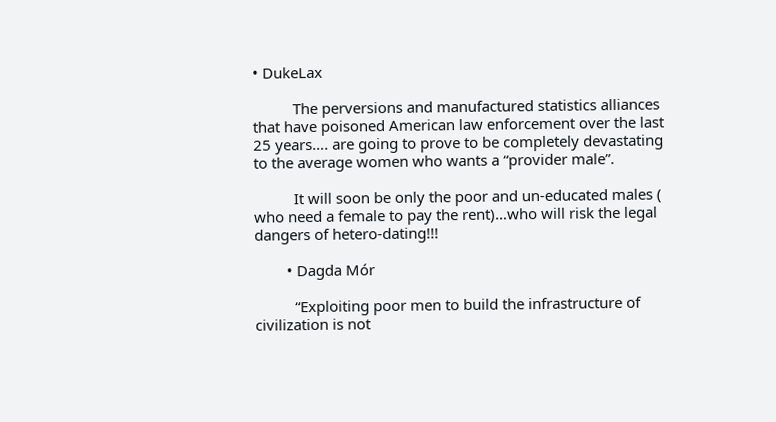• DukeLax

          The perversions and manufactured statistics alliances that have poisoned American law enforcement over the last 25 years…. are going to prove to be completely devastating to the average women who wants a “provider male”.

          It will soon be only the poor and un-educated males ( who need a female to pay the rent)…who will risk the legal dangers of hetero-dating!!!

        • Dagda Mór

          “Exploiting poor men to build the infrastructure of civilization is not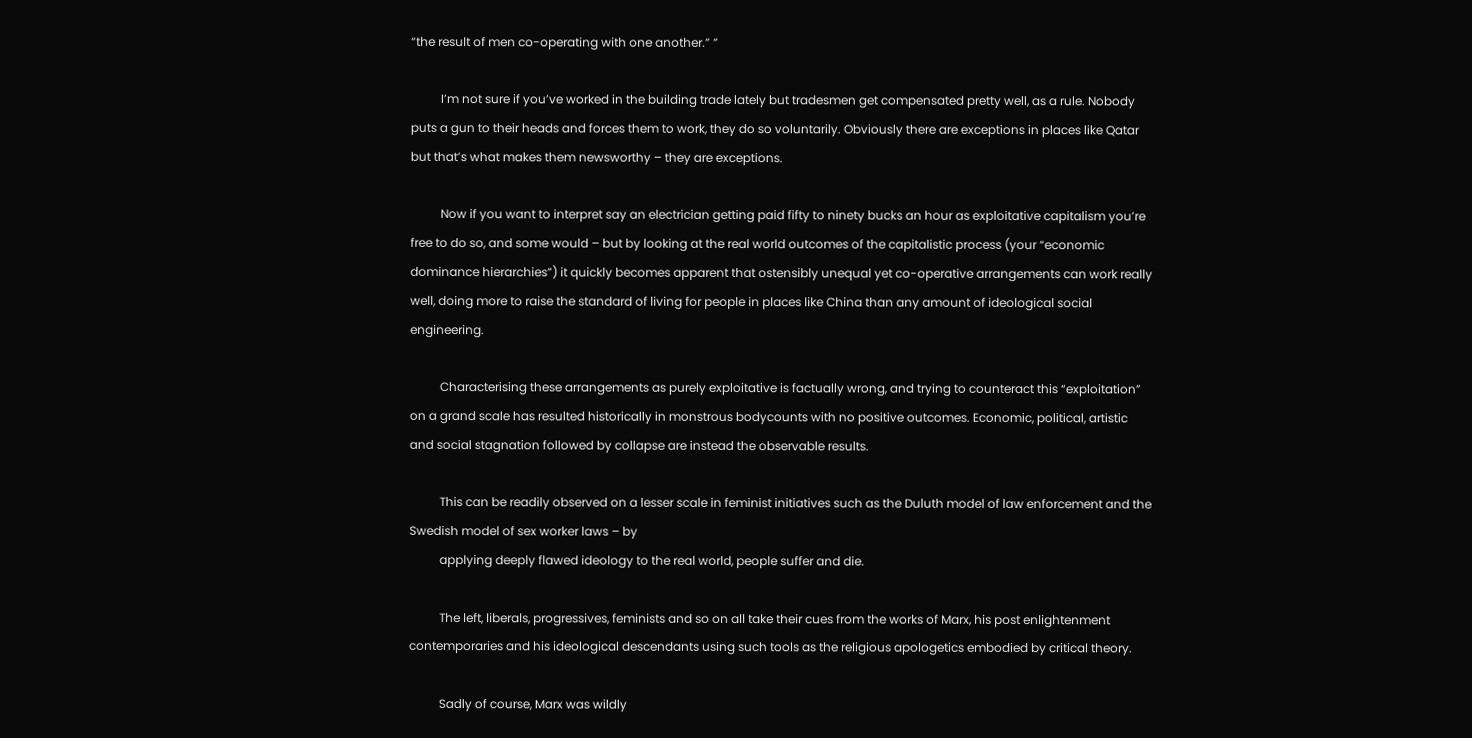“the result of men co-operating with one another.” ”

          I’m not sure if you’ve worked in the building trade lately but tradesmen get compensated pretty well, as a rule. Nobody puts a gun to their heads and forces them to work, they do so voluntarily. Obviously there are exceptions in places like Qatar but that’s what makes them newsworthy – they are exceptions.

          Now if you want to interpret say an electrician getting paid fifty to ninety bucks an hour as exploitative capitalism you’re free to do so, and some would – but by looking at the real world outcomes of the capitalistic process (your “economic dominance hierarchies”) it quickly becomes apparent that ostensibly unequal yet co-operative arrangements can work really well, doing more to raise the standard of living for people in places like China than any amount of ideological social engineering.

          Characterising these arrangements as purely exploitative is factually wrong, and trying to counteract this “exploitation” on a grand scale has resulted historically in monstrous bodycounts with no positive outcomes. Economic, political, artistic and social stagnation followed by collapse are instead the observable results.

          This can be readily observed on a lesser scale in feminist initiatives such as the Duluth model of law enforcement and the Swedish model of sex worker laws – by
          applying deeply flawed ideology to the real world, people suffer and die.

          The left, liberals, progressives, feminists and so on all take their cues from the works of Marx, his post enlightenment contemporaries and his ideological descendants using such tools as the religious apologetics embodied by critical theory.

          Sadly of course, Marx was wildly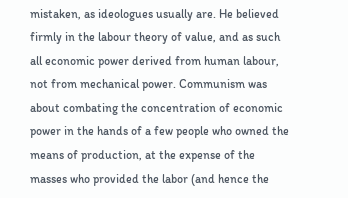mistaken, as ideologues usually are. He believed firmly in the labour theory of value, and as such all economic power derived from human labour, not from mechanical power. Communism was about combating the concentration of economic power in the hands of a few people who owned the means of production, at the expense of the masses who provided the labor (and hence the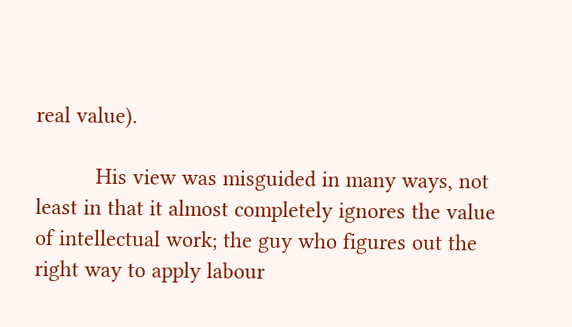real value).

          His view was misguided in many ways, not least in that it almost completely ignores the value of intellectual work; the guy who figures out the right way to apply labour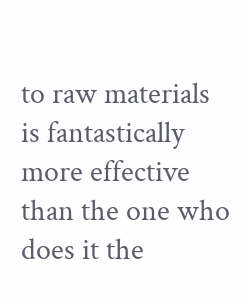to raw materials is fantastically more effective than the one who does it the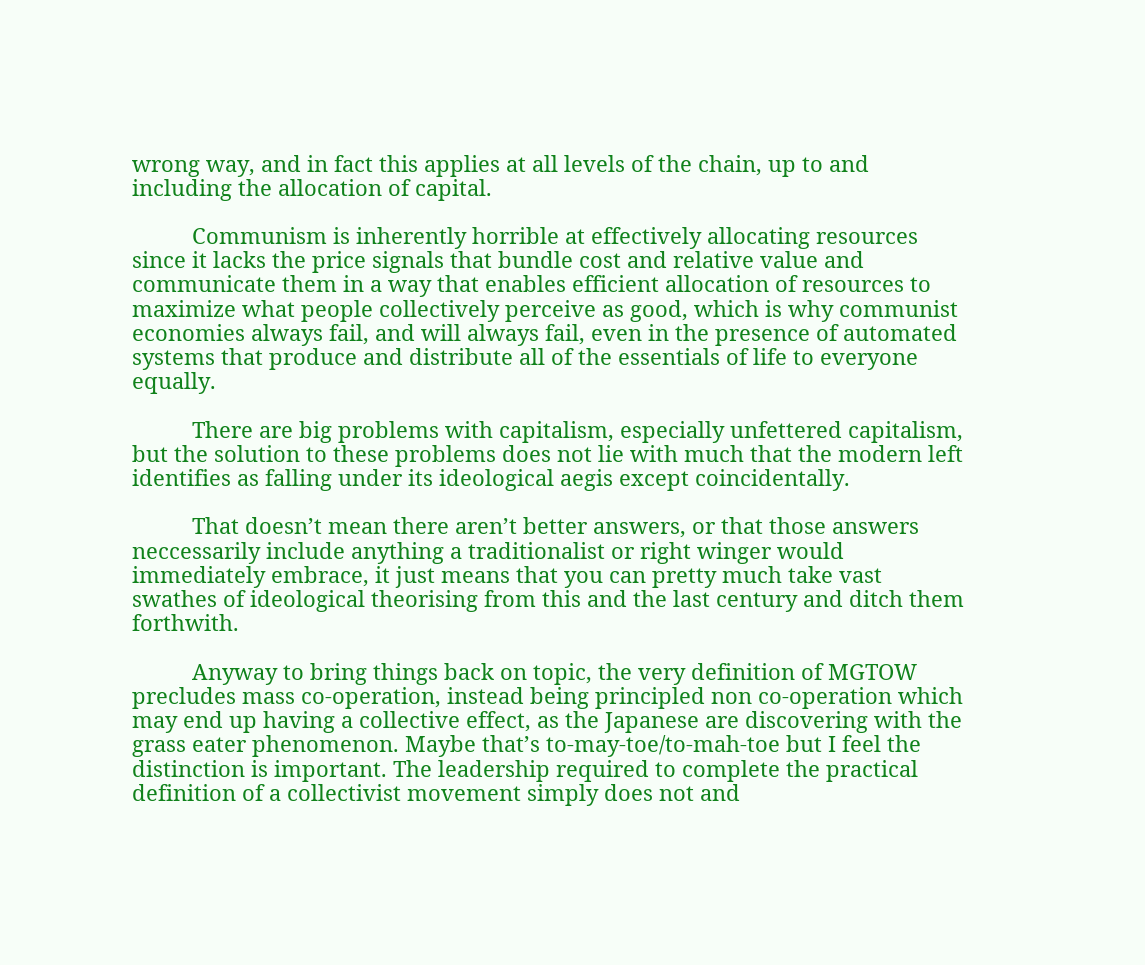wrong way, and in fact this applies at all levels of the chain, up to and including the allocation of capital.

          Communism is inherently horrible at effectively allocating resources since it lacks the price signals that bundle cost and relative value and communicate them in a way that enables efficient allocation of resources to maximize what people collectively perceive as good, which is why communist economies always fail, and will always fail, even in the presence of automated systems that produce and distribute all of the essentials of life to everyone equally.

          There are big problems with capitalism, especially unfettered capitalism, but the solution to these problems does not lie with much that the modern left identifies as falling under its ideological aegis except coincidentally.

          That doesn’t mean there aren’t better answers, or that those answers neccessarily include anything a traditionalist or right winger would immediately embrace, it just means that you can pretty much take vast swathes of ideological theorising from this and the last century and ditch them forthwith.

          Anyway to bring things back on topic, the very definition of MGTOW precludes mass co-operation, instead being principled non co-operation which may end up having a collective effect, as the Japanese are discovering with the grass eater phenomenon. Maybe that’s to-may-toe/to-mah-toe but I feel the distinction is important. The leadership required to complete the practical definition of a collectivist movement simply does not and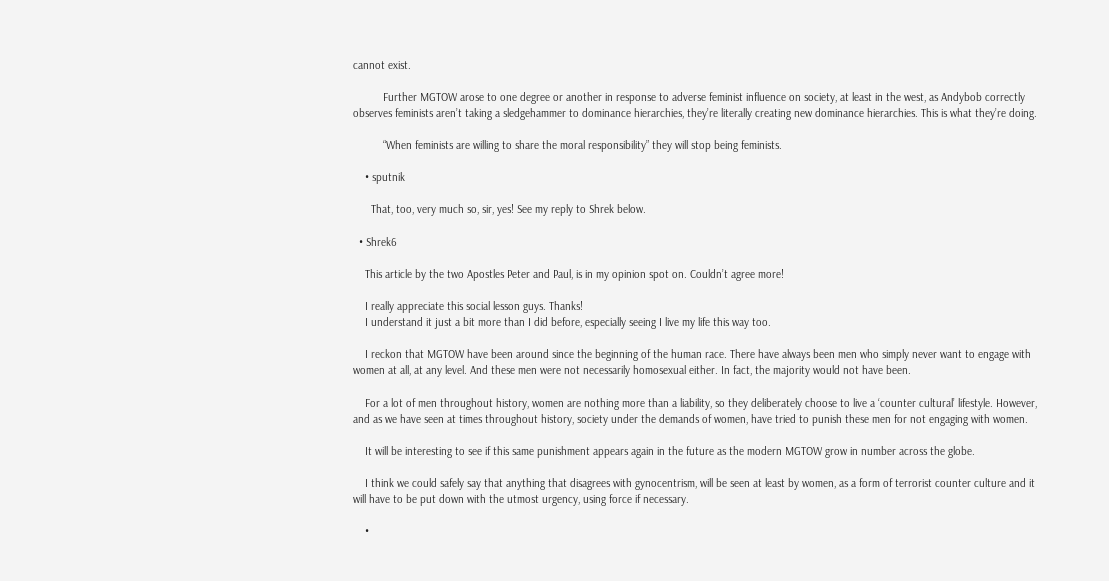cannot exist.

          Further MGTOW arose to one degree or another in response to adverse feminist influence on society, at least in the west, as Andybob correctly observes feminists aren’t taking a sledgehammer to dominance hierarchies, they’re literally creating new dominance hierarchies. This is what they’re doing.

          “When feminists are willing to share the moral responsibility” they will stop being feminists.

    • sputnik

      That, too, very much so, sir, yes! See my reply to Shrek below.

  • Shrek6

    This article by the two Apostles Peter and Paul, is in my opinion spot on. Couldn’t agree more!

    I really appreciate this social lesson guys. Thanks!
    I understand it just a bit more than I did before, especially seeing I live my life this way too.

    I reckon that MGTOW have been around since the beginning of the human race. There have always been men who simply never want to engage with women at all, at any level. And these men were not necessarily homosexual either. In fact, the majority would not have been.

    For a lot of men throughout history, women are nothing more than a liability, so they deliberately choose to live a ‘counter cultural’ lifestyle. However, and as we have seen at times throughout history, society under the demands of women, have tried to punish these men for not engaging with women.

    It will be interesting to see if this same punishment appears again in the future as the modern MGTOW grow in number across the globe.

    I think we could safely say that anything that disagrees with gynocentrism, will be seen at least by women, as a form of terrorist counter culture and it will have to be put down with the utmost urgency, using force if necessary.

    •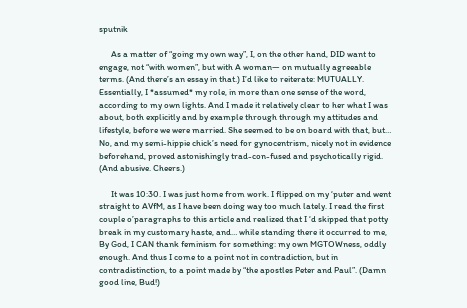sputnik

      As a matter of “going my own way”, I, on the other hand, DID want to engage, not “with women”, but with A woman— on mutually agreeable terms. (And there’s an essay in that.) I’d like to reiterate: MUTUALLY. Essentially, I *assumed* my role, in more than one sense of the word, according to my own lights. And I made it relatively clear to her what I was about, both explicitly and by example through through my attitudes and lifestyle, before we were married. She seemed to be on board with that, but… No, and my semi-hippie chick’s need for gynocentrism, nicely not in evidence beforehand, proved astonishingly trad-con-fused and psychotically rigid. (And abusive. Cheers.)

      It was 10:30. I was just home from work. I flipped on my ‘puter and went straight to AVfM, as I have been doing way too much lately. I read the first couple o’paragraphs to this article and realized that I ‘d skipped that potty break in my customary haste, and… while standing there it occurred to me, By God, I CAN thank feminism for something: my own MGTOWness, oddly enough. And thus I come to a point not in contradiction, but in contradistinction, to a point made by “the apostles Peter and Paul”. (Damn good line, Bud!)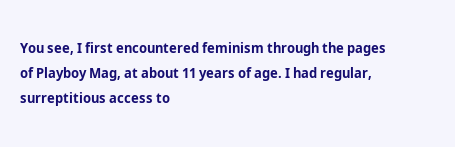You see, I first encountered feminism through the pages of Playboy Mag, at about 11 years of age. I had regular, surreptitious access to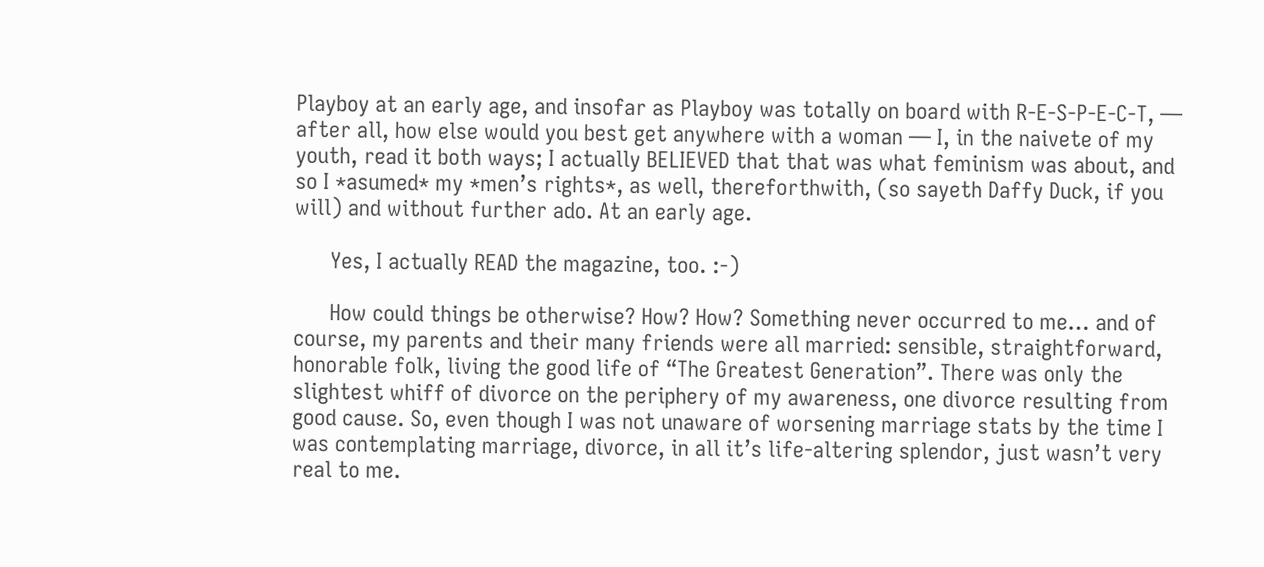Playboy at an early age, and insofar as Playboy was totally on board with R-E-S-P-E-C-T, — after all, how else would you best get anywhere with a woman — I, in the naivete of my youth, read it both ways; I actually BELIEVED that that was what feminism was about, and so I *asumed* my *men’s rights*, as well, thereforthwith, (so sayeth Daffy Duck, if you will) and without further ado. At an early age.

      Yes, I actually READ the magazine, too. :-)

      How could things be otherwise? How? How? Something never occurred to me… and of course, my parents and their many friends were all married: sensible, straightforward, honorable folk, living the good life of “The Greatest Generation”. There was only the slightest whiff of divorce on the periphery of my awareness, one divorce resulting from good cause. So, even though I was not unaware of worsening marriage stats by the time I was contemplating marriage, divorce, in all it’s life-altering splendor, just wasn’t very real to me.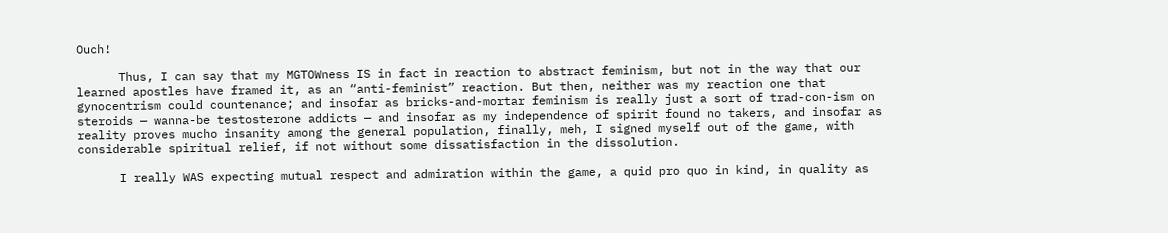Ouch!

      Thus, I can say that my MGTOWness IS in fact in reaction to abstract feminism, but not in the way that our learned apostles have framed it, as an “anti-feminist” reaction. But then, neither was my reaction one that gynocentrism could countenance; and insofar as bricks-and-mortar feminism is really just a sort of trad-con-ism on steroids — wanna-be testosterone addicts — and insofar as my independence of spirit found no takers, and insofar as reality proves mucho insanity among the general population, finally, meh, I signed myself out of the game, with considerable spiritual relief, if not without some dissatisfaction in the dissolution.

      I really WAS expecting mutual respect and admiration within the game, a quid pro quo in kind, in quality as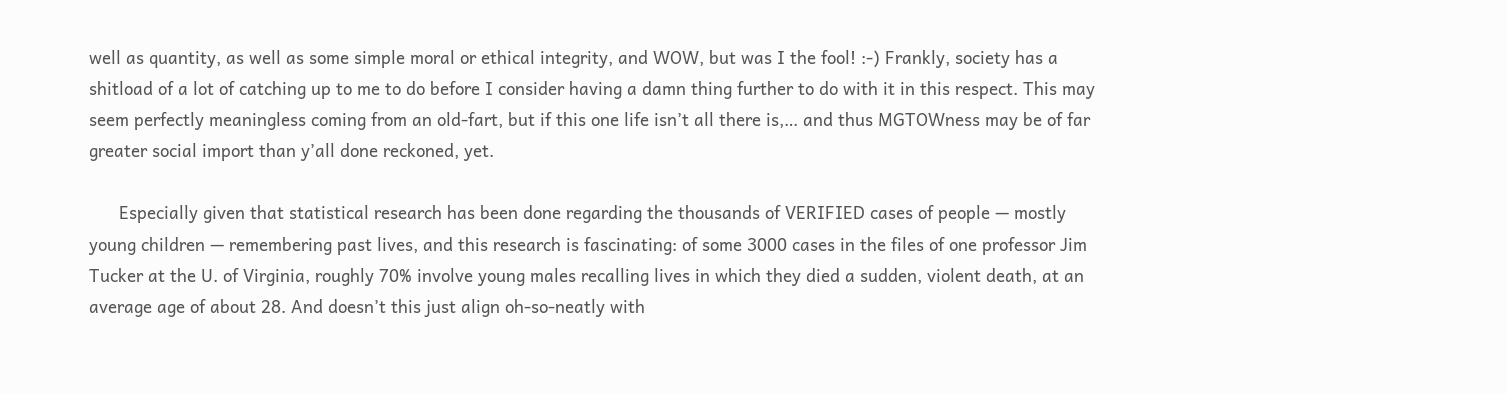well as quantity, as well as some simple moral or ethical integrity, and WOW, but was I the fool! :-) Frankly, society has a shitload of a lot of catching up to me to do before I consider having a damn thing further to do with it in this respect. This may seem perfectly meaningless coming from an old-fart, but if this one life isn’t all there is,… and thus MGTOWness may be of far greater social import than y’all done reckoned, yet.

      Especially given that statistical research has been done regarding the thousands of VERIFIED cases of people — mostly young children — remembering past lives, and this research is fascinating: of some 3000 cases in the files of one professor Jim Tucker at the U. of Virginia, roughly 70% involve young males recalling lives in which they died a sudden, violent death, at an average age of about 28. And doesn’t this just align oh-so-neatly with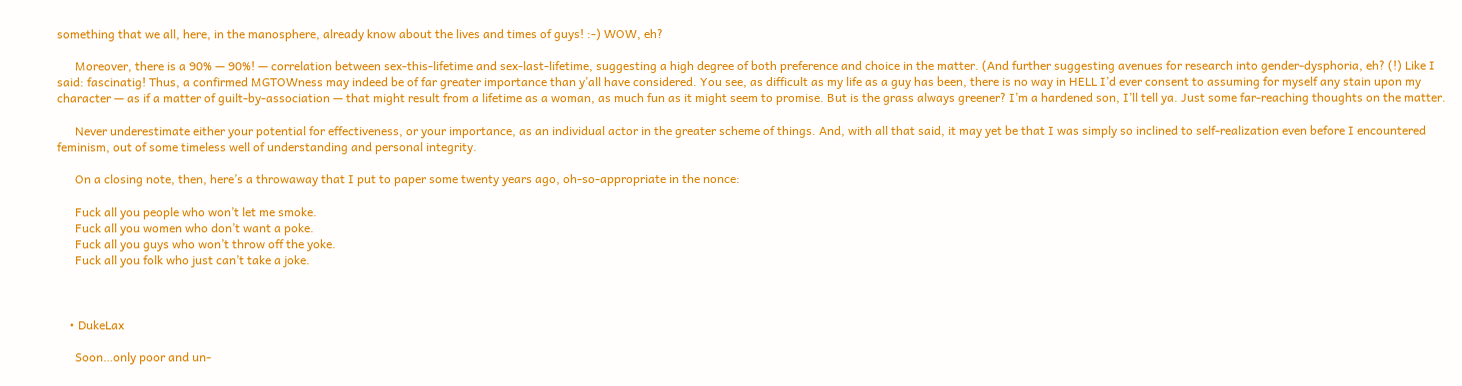something that we all, here, in the manosphere, already know about the lives and times of guys! :-) WOW, eh?

      Moreover, there is a 90% — 90%! — correlation between sex-this-lifetime and sex-last-lifetime, suggesting a high degree of both preference and choice in the matter. (And further suggesting avenues for research into gender-dysphoria, eh? (!) Like I said: fascinatig! Thus, a confirmed MGTOWness may indeed be of far greater importance than y’all have considered. You see, as difficult as my life as a guy has been, there is no way in HELL I’d ever consent to assuming for myself any stain upon my character — as if a matter of guilt-by-association — that might result from a lifetime as a woman, as much fun as it might seem to promise. But is the grass always greener? I’m a hardened son, I’ll tell ya. Just some far-reaching thoughts on the matter.

      Never underestimate either your potential for effectiveness, or your importance, as an individual actor in the greater scheme of things. And, with all that said, it may yet be that I was simply so inclined to self-realization even before I encountered feminism, out of some timeless well of understanding and personal integrity.

      On a closing note, then, here’s a throwaway that I put to paper some twenty years ago, oh-so-appropriate in the nonce:

      Fuck all you people who won’t let me smoke.
      Fuck all you women who don’t want a poke.
      Fuck all you guys who won’t throw off the yoke.
      Fuck all you folk who just can’t take a joke.



    • DukeLax

      Soon…only poor and un-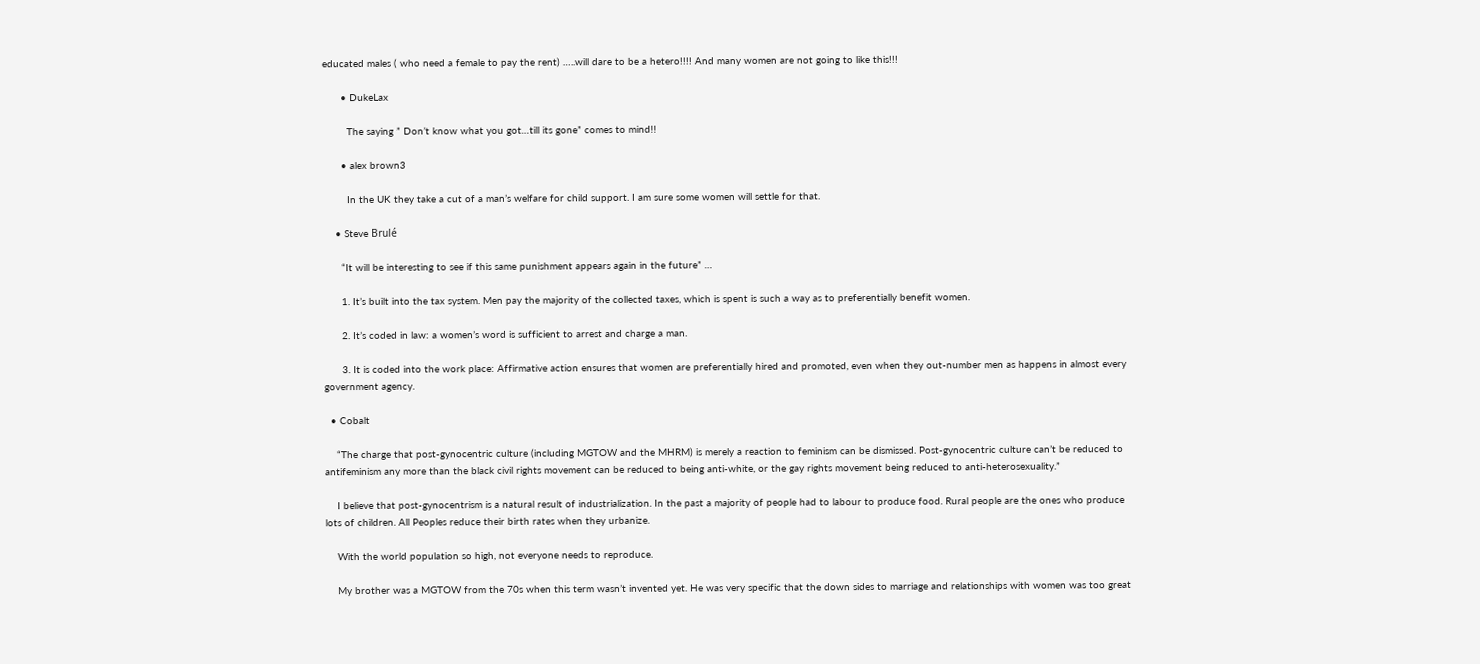educated males ( who need a female to pay the rent) …..will dare to be a hetero!!!! And many women are not going to like this!!!

      • DukeLax

        The saying ” Don’t know what you got…till its gone” comes to mind!!

      • alex brown3

        In the UK they take a cut of a man’s welfare for child support. I am sure some women will settle for that.

    • Steve Brulé

      “It will be interesting to see if this same punishment appears again in the future” …

      1. It’s built into the tax system. Men pay the majority of the collected taxes, which is spent is such a way as to preferentially benefit women.

      2. It’s coded in law: a women’s word is sufficient to arrest and charge a man.

      3. It is coded into the work place: Affirmative action ensures that women are preferentially hired and promoted, even when they out-number men as happens in almost every government agency.

  • Cobalt

    “The charge that post-gynocentric culture (including MGTOW and the MHRM) is merely a reaction to feminism can be dismissed. Post-gynocentric culture can’t be reduced to antifeminism any more than the black civil rights movement can be reduced to being anti-white, or the gay rights movement being reduced to anti-heterosexuality.”

    I believe that post-gynocentrism is a natural result of industrialization. In the past a majority of people had to labour to produce food. Rural people are the ones who produce lots of children. All Peoples reduce their birth rates when they urbanize.

    With the world population so high, not everyone needs to reproduce.

    My brother was a MGTOW from the 70s when this term wasn’t invented yet. He was very specific that the down sides to marriage and relationships with women was too great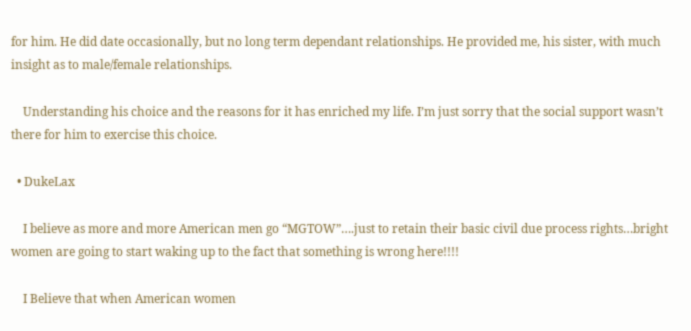for him. He did date occasionally, but no long term dependant relationships. He provided me, his sister, with much insight as to male/female relationships.

    Understanding his choice and the reasons for it has enriched my life. I’m just sorry that the social support wasn’t there for him to exercise this choice.

  • DukeLax

    I believe as more and more American men go “MGTOW”….just to retain their basic civil due process rights…bright women are going to start waking up to the fact that something is wrong here!!!!

    I Believe that when American women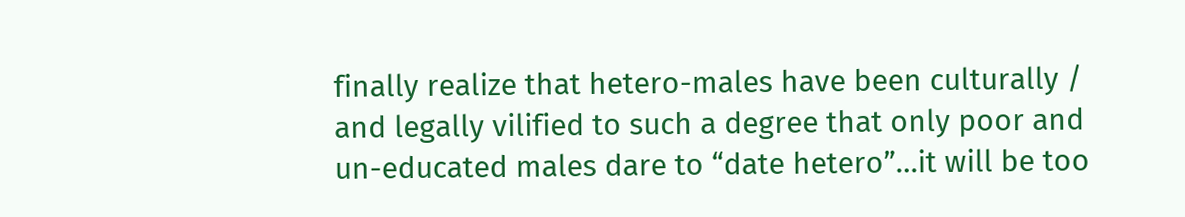finally realize that hetero-males have been culturally / and legally vilified to such a degree that only poor and un-educated males dare to “date hetero”…it will be too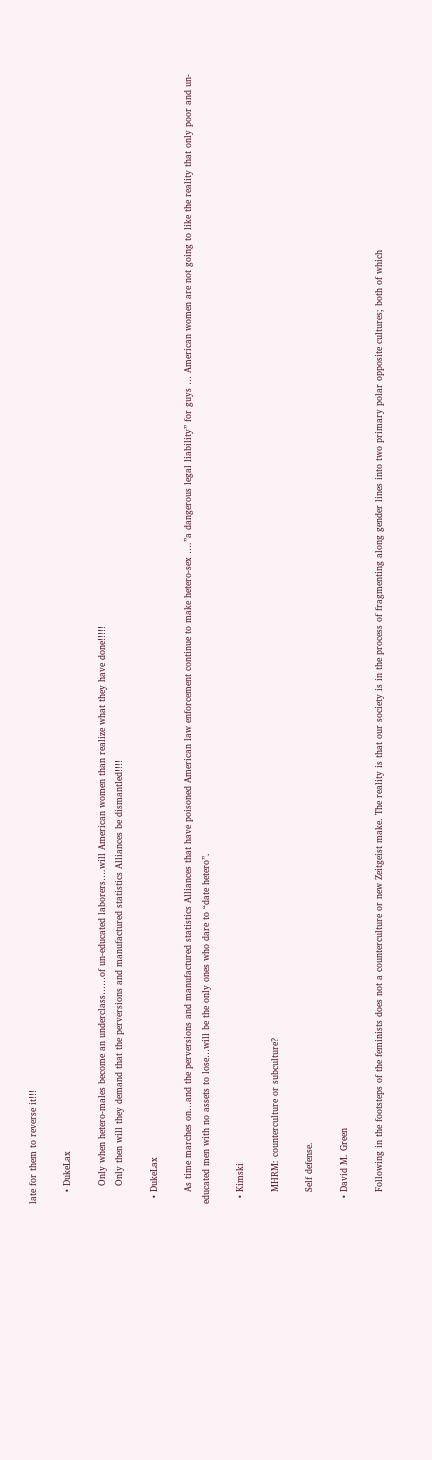late for them to reverse it!!!

    • DukeLax

      Only when hetero-males become an underclass……of un-educated laborers….will American women than realize what they have done!!!!!
      Only then will they demand that the perversions and manufactured statistics Alliances be dismantled!!!!

  • DukeLax

    As time marches on…and the perversions and manufactured statistics Alliances that have poisoned American law enforcement continue to make hetero-sex ….”a dangerous legal liability” for guys … American women are not going to like the reality that only poor and un-educated men with no assets to lose…will be the only ones who dare to “date hetero”.

  • Kimski

    MHRM: counterculture or subculture?

    Self defense.

  • David M. Green

    Following in the footsteps of the feminists does not a counterculture or new Zeitgeist make. The reality is that our society is in the process of fragmenting along gender lines into two primary polar opposite cultures; both of which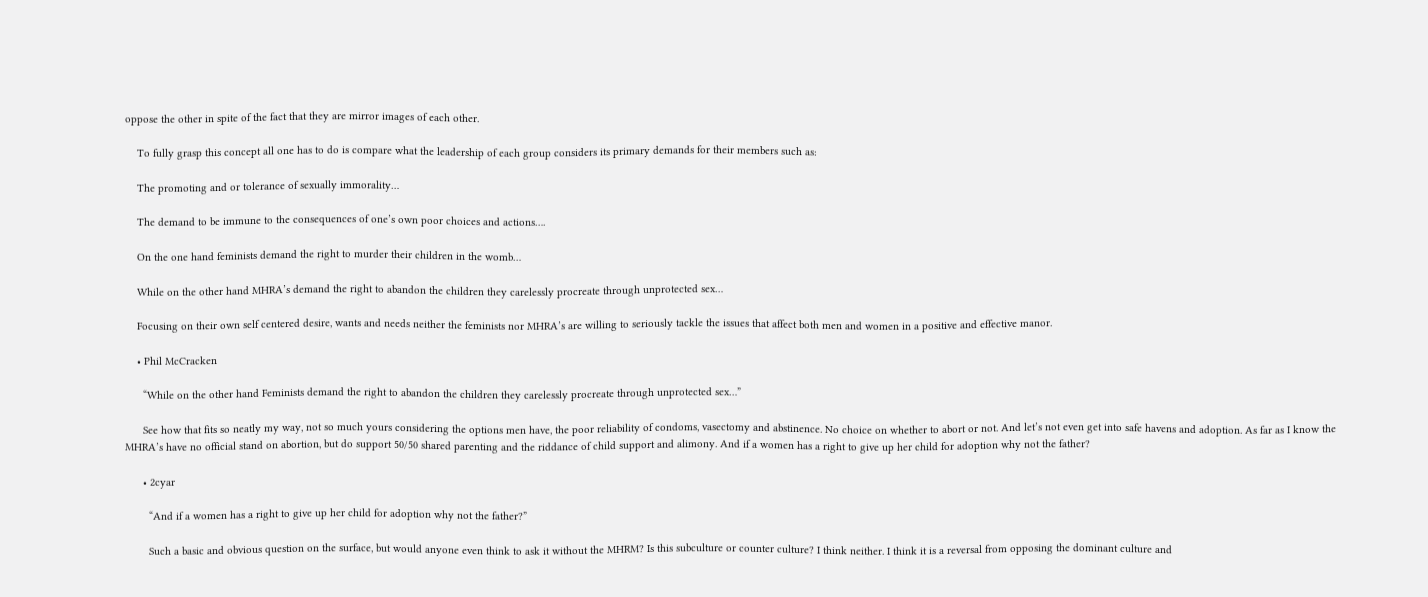oppose the other in spite of the fact that they are mirror images of each other.

    To fully grasp this concept all one has to do is compare what the leadership of each group considers its primary demands for their members such as:

    The promoting and or tolerance of sexually immorality…

    The demand to be immune to the consequences of one’s own poor choices and actions….

    On the one hand feminists demand the right to murder their children in the womb…

    While on the other hand MHRA’s demand the right to abandon the children they carelessly procreate through unprotected sex…

    Focusing on their own self centered desire, wants and needs neither the feminists nor MHRA’s are willing to seriously tackle the issues that affect both men and women in a positive and effective manor.

    • Phil McCracken

      “While on the other hand Feminists demand the right to abandon the children they carelessly procreate through unprotected sex…”

      See how that fits so neatly my way, not so much yours considering the options men have, the poor reliability of condoms, vasectomy and abstinence. No choice on whether to abort or not. And let’s not even get into safe havens and adoption. As far as I know the MHRA’s have no official stand on abortion, but do support 50/50 shared parenting and the riddance of child support and alimony. And if a women has a right to give up her child for adoption why not the father?

      • 2cyar

        “And if a women has a right to give up her child for adoption why not the father?”

        Such a basic and obvious question on the surface, but would anyone even think to ask it without the MHRM? Is this subculture or counter culture? I think neither. I think it is a reversal from opposing the dominant culture and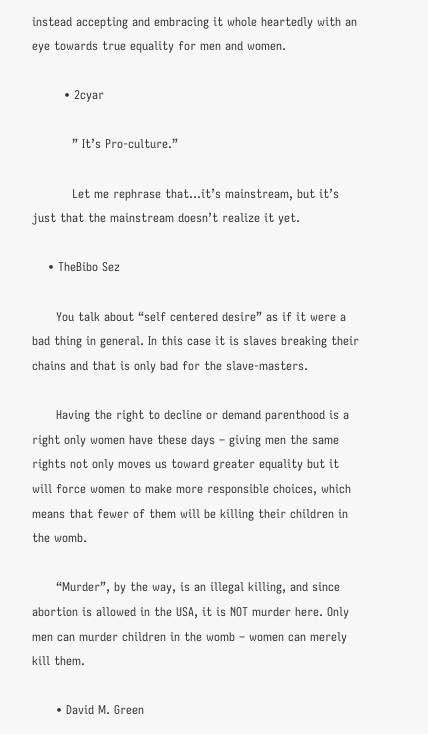instead accepting and embracing it whole heartedly with an eye towards true equality for men and women.

        • 2cyar

          ” It’s Pro-culture.”

          Let me rephrase that…it’s mainstream, but it’s just that the mainstream doesn’t realize it yet.

    • TheBibo Sez

      You talk about “self centered desire” as if it were a bad thing in general. In this case it is slaves breaking their chains and that is only bad for the slave-masters.

      Having the right to decline or demand parenthood is a right only women have these days – giving men the same rights not only moves us toward greater equality but it will force women to make more responsible choices, which means that fewer of them will be killing their children in the womb.

      “Murder”, by the way, is an illegal killing, and since abortion is allowed in the USA, it is NOT murder here. Only men can murder children in the womb – women can merely kill them.

      • David M. Green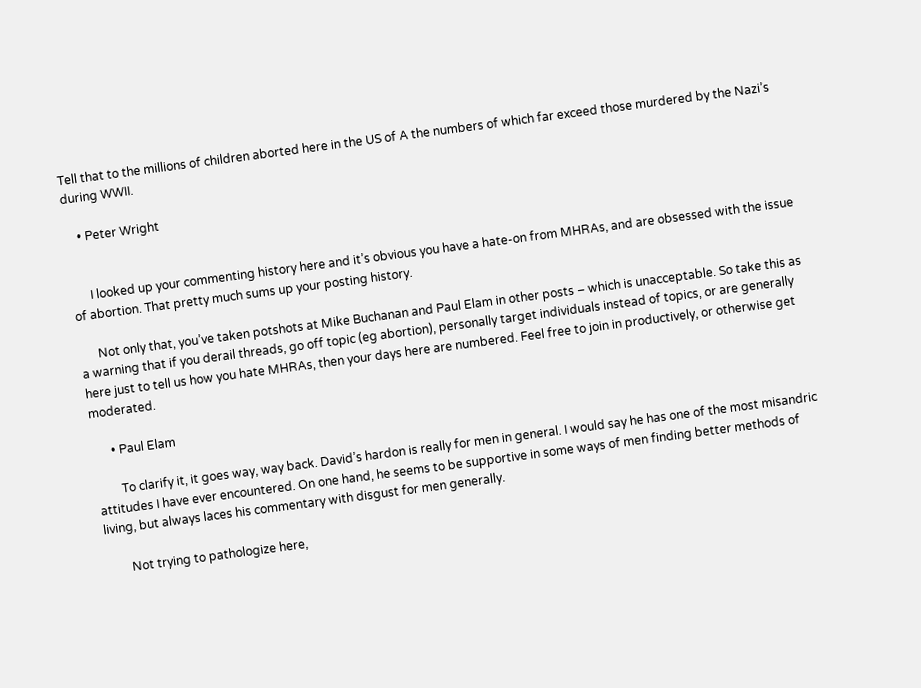Tell that to the millions of children aborted here in the US of A the numbers of which far exceed those murdered by the Nazi’s during WWII.

    • Peter Wright


      I looked up your commenting history here and it’s obvious you have a hate-on from MHRAs, and are obsessed with the issue of abortion. That pretty much sums up your posting history.

      Not only that, you’ve taken potshots at Mike Buchanan and Paul Elam in other posts – which is unacceptable. So take this as a warning that if you derail threads, go off topic (eg abortion), personally target individuals instead of topics, or are generally here just to tell us how you hate MHRAs, then your days here are numbered. Feel free to join in productively, or otherwise get moderated.

      • Paul Elam

        To clarify it, it goes way, way back. David’s hardon is really for men in general. I would say he has one of the most misandric attitudes I have ever encountered. On one hand, he seems to be supportive in some ways of men finding better methods of living, but always laces his commentary with disgust for men generally.

        Not trying to pathologize here,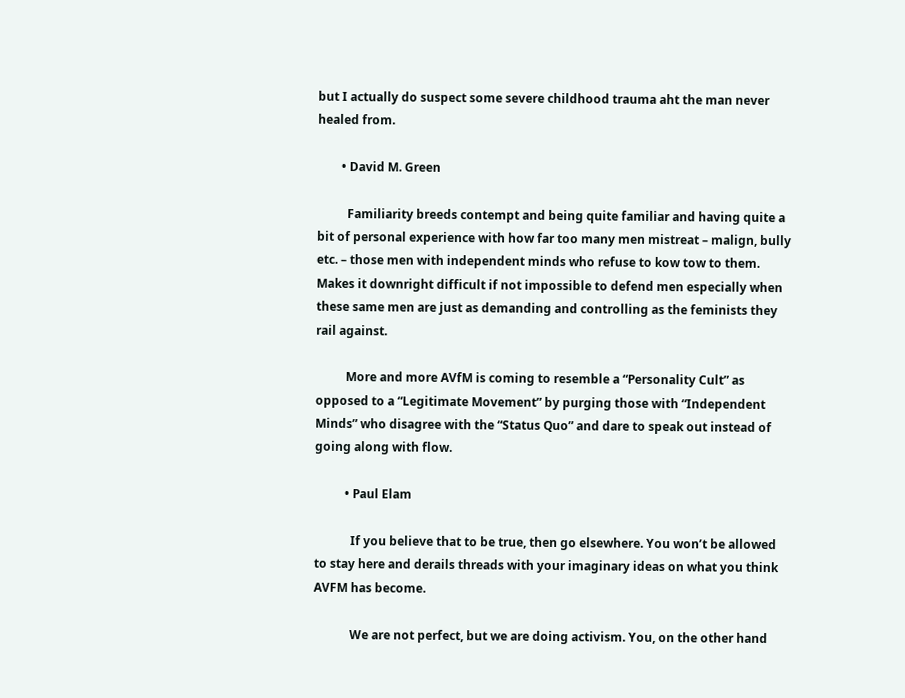but I actually do suspect some severe childhood trauma aht the man never healed from.

        • David M. Green

          Familiarity breeds contempt and being quite familiar and having quite a bit of personal experience with how far too many men mistreat – malign, bully etc. – those men with independent minds who refuse to kow tow to them. Makes it downright difficult if not impossible to defend men especially when these same men are just as demanding and controlling as the feminists they rail against.

          More and more AVfM is coming to resemble a “Personality Cult” as opposed to a “Legitimate Movement” by purging those with “Independent Minds” who disagree with the “Status Quo” and dare to speak out instead of going along with flow.

          • Paul Elam

            If you believe that to be true, then go elsewhere. You won’t be allowed to stay here and derails threads with your imaginary ideas on what you think AVFM has become.

            We are not perfect, but we are doing activism. You, on the other hand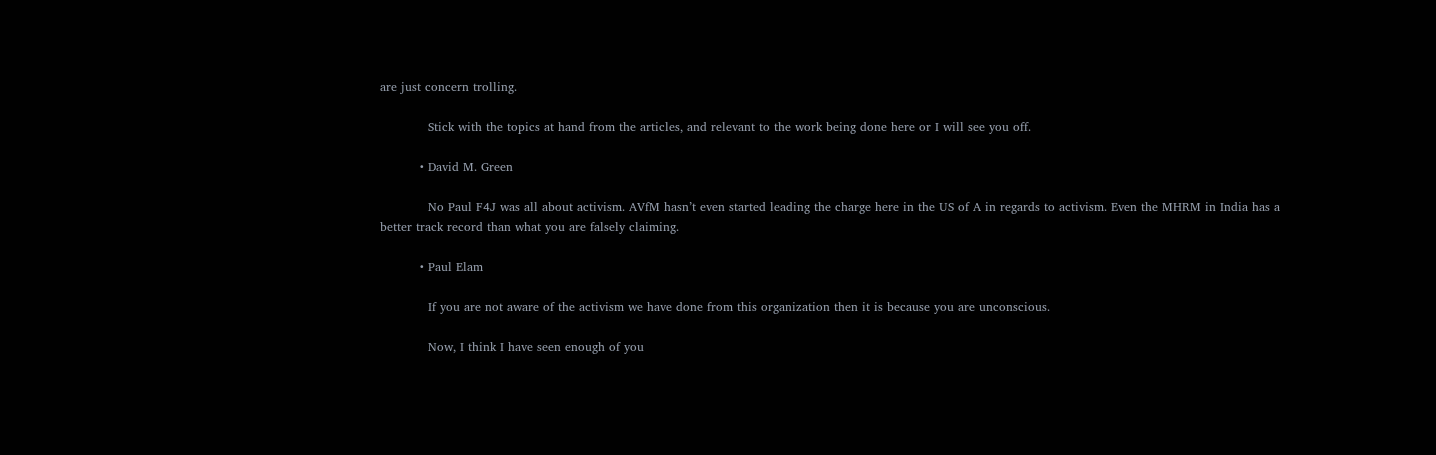are just concern trolling.

            Stick with the topics at hand from the articles, and relevant to the work being done here or I will see you off.

          • David M. Green

            No Paul F4J was all about activism. AVfM hasn’t even started leading the charge here in the US of A in regards to activism. Even the MHRM in India has a better track record than what you are falsely claiming.

          • Paul Elam

            If you are not aware of the activism we have done from this organization then it is because you are unconscious.

            Now, I think I have seen enough of you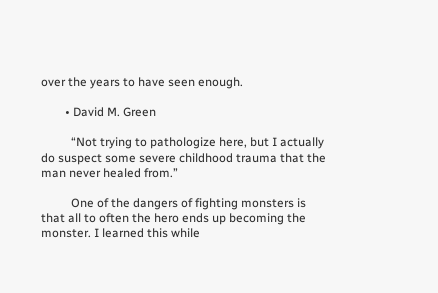over the years to have seen enough.

        • David M. Green

          “Not trying to pathologize here, but I actually do suspect some severe childhood trauma that the man never healed from.”

          One of the dangers of fighting monsters is that all to often the hero ends up becoming the monster. I learned this while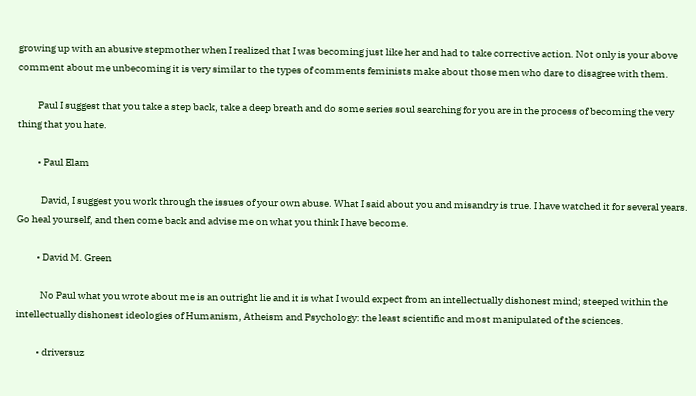growing up with an abusive stepmother when I realized that I was becoming just like her and had to take corrective action. Not only is your above comment about me unbecoming it is very similar to the types of comments feminists make about those men who dare to disagree with them.

          Paul I suggest that you take a step back, take a deep breath and do some series soul searching for you are in the process of becoming the very thing that you hate.

          • Paul Elam

            David, I suggest you work through the issues of your own abuse. What I said about you and misandry is true. I have watched it for several years. Go heal yourself, and then come back and advise me on what you think I have become.

          • David M. Green

            No Paul what you wrote about me is an outright lie and it is what I would expect from an intellectually dishonest mind; steeped within the intellectually dishonest ideologies of Humanism, Atheism and Psychology: the least scientific and most manipulated of the sciences.

          • driversuz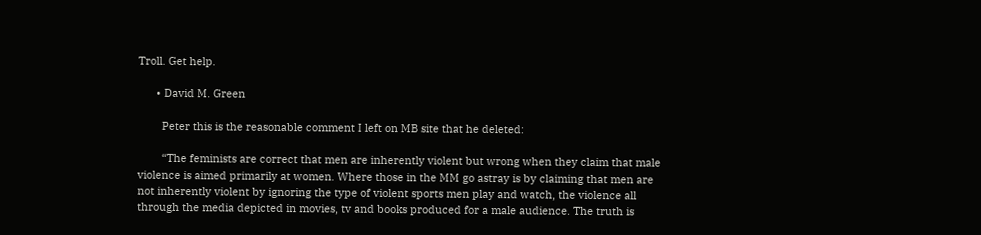Troll. Get help.

      • David M. Green

        Peter this is the reasonable comment I left on MB site that he deleted:

        “The feminists are correct that men are inherently violent but wrong when they claim that male violence is aimed primarily at women. Where those in the MM go astray is by claiming that men are not inherently violent by ignoring the type of violent sports men play and watch, the violence all through the media depicted in movies, tv and books produced for a male audience. The truth is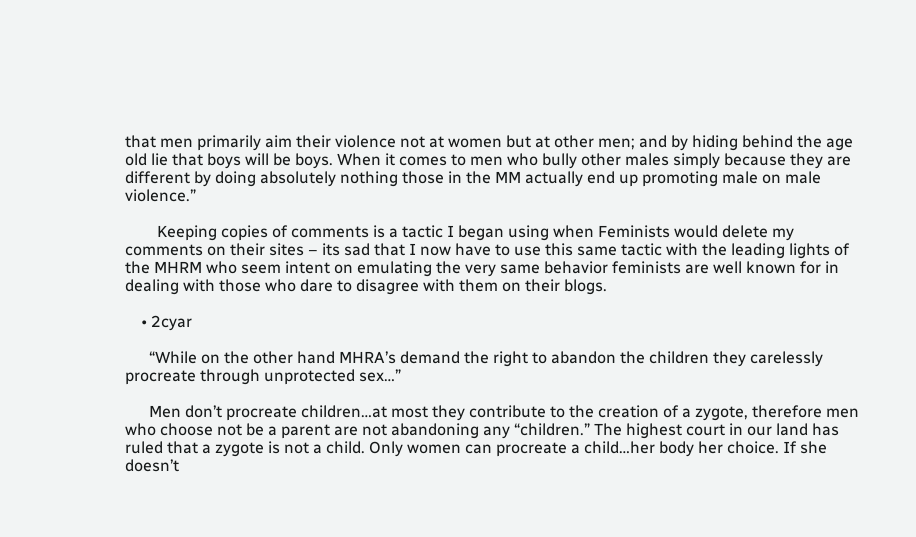that men primarily aim their violence not at women but at other men; and by hiding behind the age old lie that boys will be boys. When it comes to men who bully other males simply because they are different by doing absolutely nothing those in the MM actually end up promoting male on male violence.”

        Keeping copies of comments is a tactic I began using when Feminists would delete my comments on their sites – its sad that I now have to use this same tactic with the leading lights of the MHRM who seem intent on emulating the very same behavior feminists are well known for in dealing with those who dare to disagree with them on their blogs.

    • 2cyar

      “While on the other hand MHRA’s demand the right to abandon the children they carelessly procreate through unprotected sex…”

      Men don’t procreate children…at most they contribute to the creation of a zygote, therefore men who choose not be a parent are not abandoning any “children.” The highest court in our land has ruled that a zygote is not a child. Only women can procreate a child…her body her choice. If she doesn’t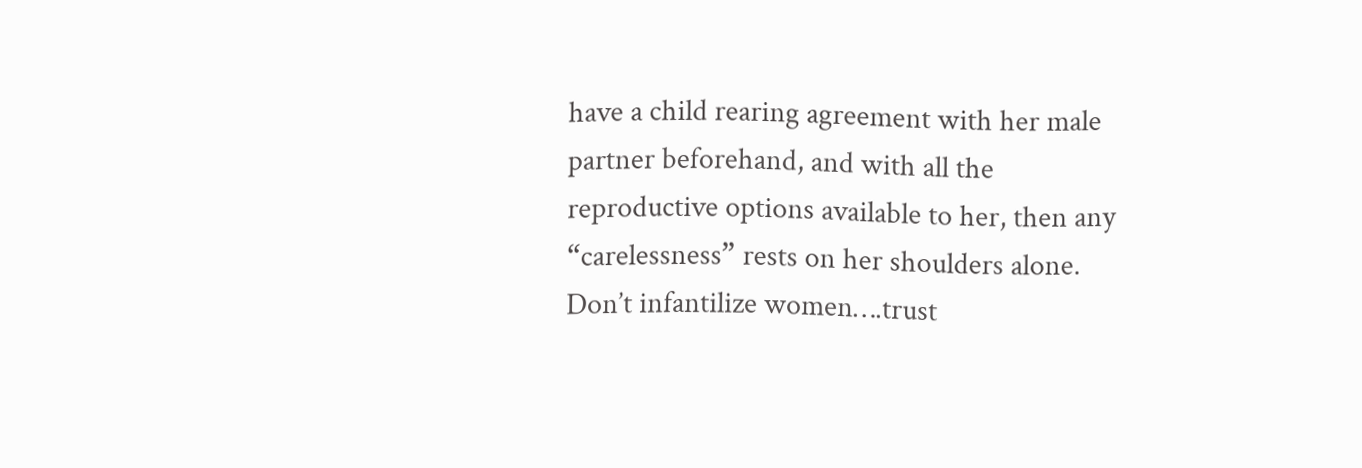have a child rearing agreement with her male partner beforehand, and with all the reproductive options available to her, then any “carelessness” rests on her shoulders alone. Don’t infantilize women….trust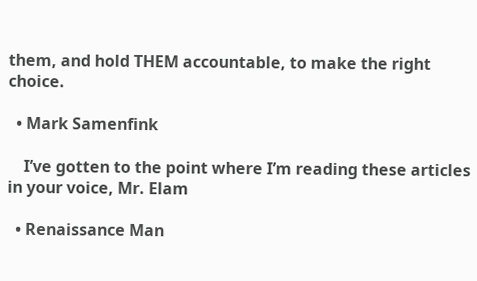them, and hold THEM accountable, to make the right choice.

  • Mark Samenfink

    I’ve gotten to the point where I’m reading these articles in your voice, Mr. Elam

  • Renaissance Man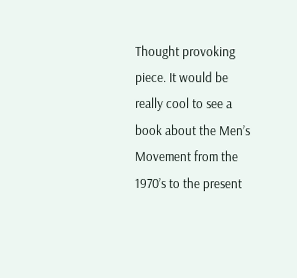Thought provoking piece. It would be really cool to see a book about the Men’s Movement from the 1970’s to the present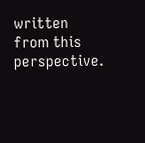written from this perspective.